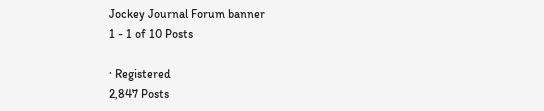Jockey Journal Forum banner
1 - 1 of 10 Posts

· Registered
2,847 Posts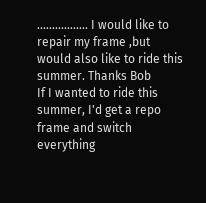................. I would like to repair my frame ,but would also like to ride this summer. Thanks Bob
If I wanted to ride this summer, I'd get a repo frame and switch everything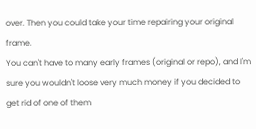over. Then you could take your time repairing your original frame.
You can't have to many early frames (original or repo), and I'm sure you wouldn't loose very much money if you decided to get rid of one of them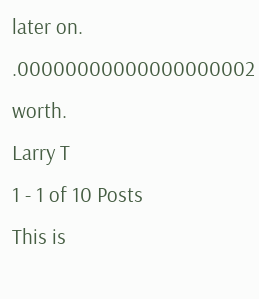later on.
.00000000000000000002 worth.
Larry T
1 - 1 of 10 Posts
This is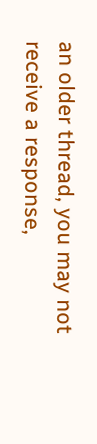an older thread, you may not receive a response,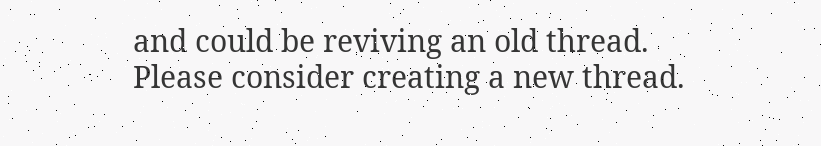and could be reviving an old thread. Please consider creating a new thread.